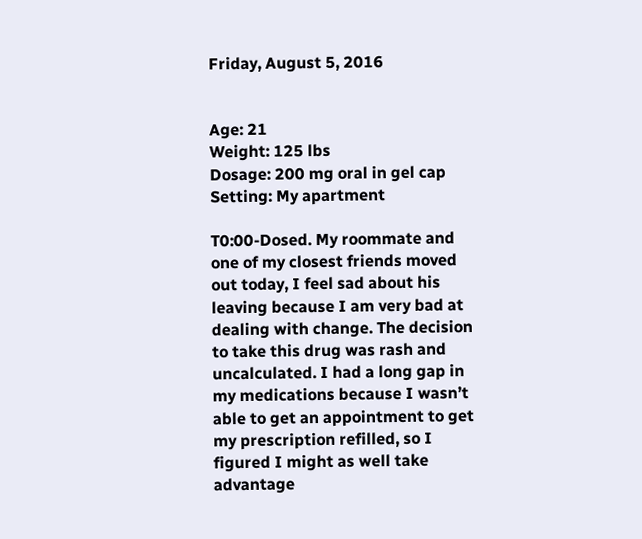Friday, August 5, 2016


Age: 21
Weight: 125 lbs
Dosage: 200 mg oral in gel cap
Setting: My apartment

T0:00-Dosed. My roommate and one of my closest friends moved out today, I feel sad about his leaving because I am very bad at dealing with change. The decision to take this drug was rash and uncalculated. I had a long gap in my medications because I wasn’t able to get an appointment to get my prescription refilled, so I figured I might as well take advantage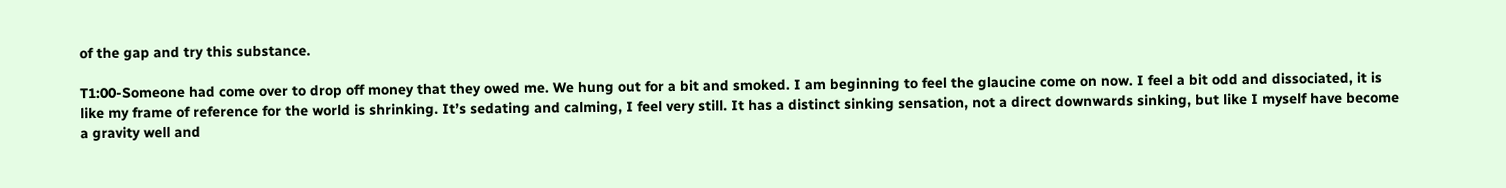of the gap and try this substance.

T1:00-Someone had come over to drop off money that they owed me. We hung out for a bit and smoked. I am beginning to feel the glaucine come on now. I feel a bit odd and dissociated, it is like my frame of reference for the world is shrinking. It’s sedating and calming, I feel very still. It has a distinct sinking sensation, not a direct downwards sinking, but like I myself have become a gravity well and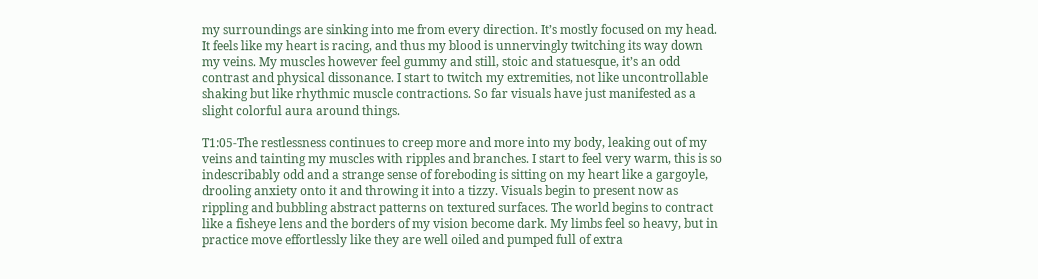my surroundings are sinking into me from every direction. It’s mostly focused on my head. It feels like my heart is racing, and thus my blood is unnervingly twitching its way down my veins. My muscles however feel gummy and still, stoic and statuesque, it’s an odd contrast and physical dissonance. I start to twitch my extremities, not like uncontrollable shaking but like rhythmic muscle contractions. So far visuals have just manifested as a slight colorful aura around things.

T1:05-The restlessness continues to creep more and more into my body, leaking out of my veins and tainting my muscles with ripples and branches. I start to feel very warm, this is so indescribably odd and a strange sense of foreboding is sitting on my heart like a gargoyle, drooling anxiety onto it and throwing it into a tizzy. Visuals begin to present now as rippling and bubbling abstract patterns on textured surfaces. The world begins to contract like a fisheye lens and the borders of my vision become dark. My limbs feel so heavy, but in practice move effortlessly like they are well oiled and pumped full of extra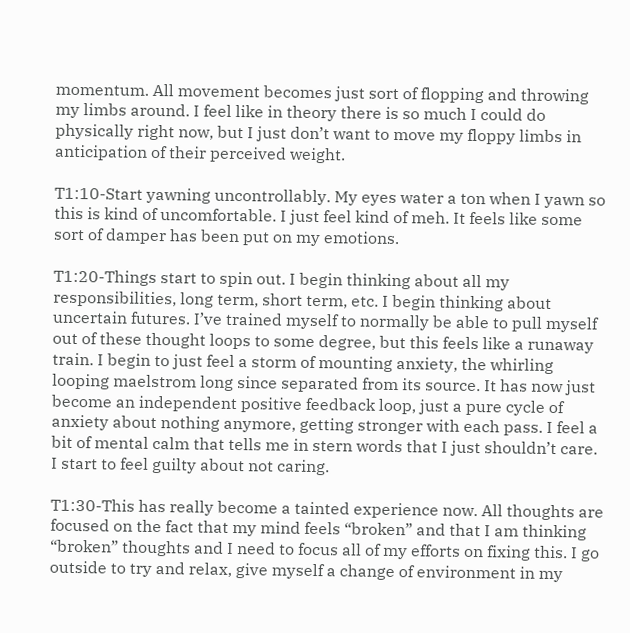momentum. All movement becomes just sort of flopping and throwing my limbs around. I feel like in theory there is so much I could do physically right now, but I just don’t want to move my floppy limbs in anticipation of their perceived weight.

T1:10-Start yawning uncontrollably. My eyes water a ton when I yawn so this is kind of uncomfortable. I just feel kind of meh. It feels like some sort of damper has been put on my emotions.

T1:20-Things start to spin out. I begin thinking about all my responsibilities, long term, short term, etc. I begin thinking about uncertain futures. I’ve trained myself to normally be able to pull myself out of these thought loops to some degree, but this feels like a runaway train. I begin to just feel a storm of mounting anxiety, the whirling looping maelstrom long since separated from its source. It has now just become an independent positive feedback loop, just a pure cycle of anxiety about nothing anymore, getting stronger with each pass. I feel a bit of mental calm that tells me in stern words that I just shouldn’t care. I start to feel guilty about not caring.

T1:30-This has really become a tainted experience now. All thoughts are focused on the fact that my mind feels “broken” and that I am thinking “broken” thoughts and I need to focus all of my efforts on fixing this. I go outside to try and relax, give myself a change of environment in my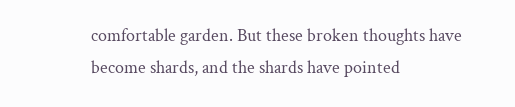comfortable garden. But these broken thoughts have become shards, and the shards have pointed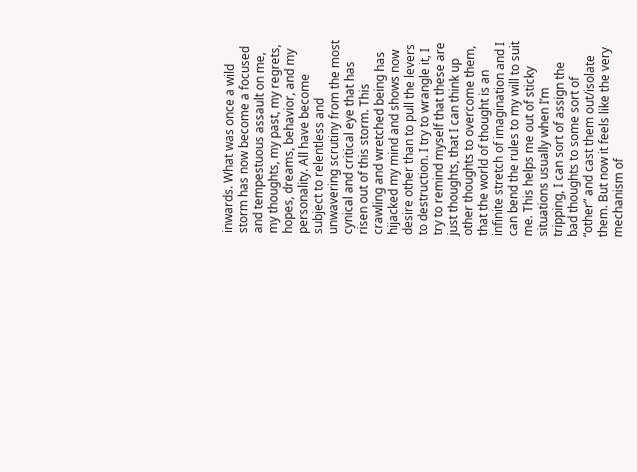inwards. What was once a wild storm has now become a focused and tempestuous assault on me, my thoughts, my past, my regrets, hopes, dreams, behavior, and my personality. All have become subject to relentless and unwavering scrutiny from the most cynical and critical eye that has risen out of this storm. This crawling and wretched being has hijacked my mind and shows now desire other than to pull the levers to destruction. I try to wrangle it, I try to remind myself that these are just thoughts, that I can think up other thoughts to overcome them, that the world of thought is an infinite stretch of imagination and I can bend the rules to my will to suit me. This helps me out of sticky situations usually when I’m tripping, I can sort of assign the bad thoughts to some sort of “other” and cast them out/isolate them. But now it feels like the very mechanism of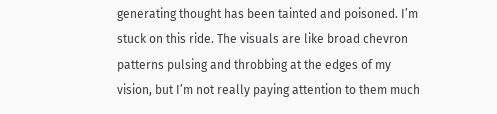generating thought has been tainted and poisoned. I’m stuck on this ride. The visuals are like broad chevron patterns pulsing and throbbing at the edges of my vision, but I’m not really paying attention to them much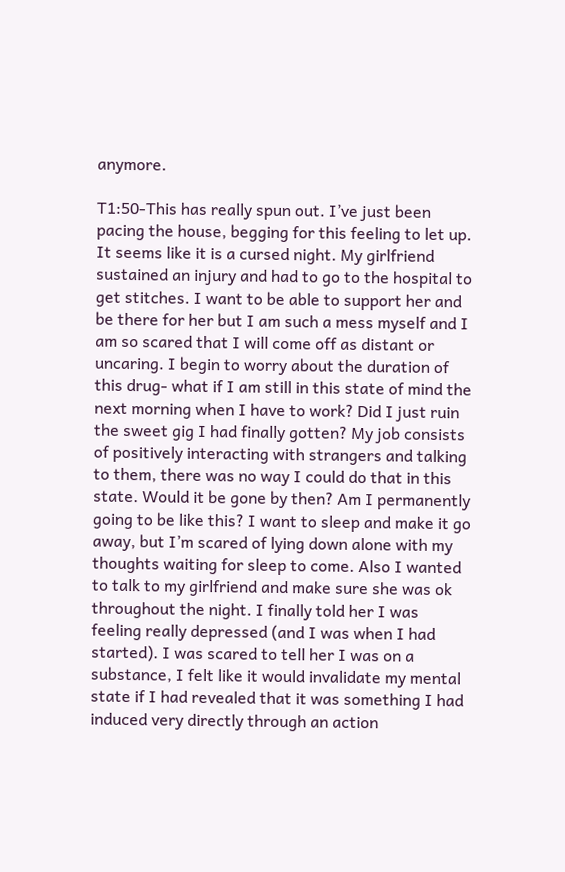anymore.

T1:50-This has really spun out. I’ve just been pacing the house, begging for this feeling to let up. It seems like it is a cursed night. My girlfriend sustained an injury and had to go to the hospital to get stitches. I want to be able to support her and be there for her but I am such a mess myself and I am so scared that I will come off as distant or uncaring. I begin to worry about the duration of this drug- what if I am still in this state of mind the next morning when I have to work? Did I just ruin the sweet gig I had finally gotten? My job consists of positively interacting with strangers and talking to them, there was no way I could do that in this state. Would it be gone by then? Am I permanently going to be like this? I want to sleep and make it go away, but I’m scared of lying down alone with my thoughts waiting for sleep to come. Also I wanted to talk to my girlfriend and make sure she was ok throughout the night. I finally told her I was feeling really depressed (and I was when I had started). I was scared to tell her I was on a substance, I felt like it would invalidate my mental state if I had revealed that it was something I had induced very directly through an action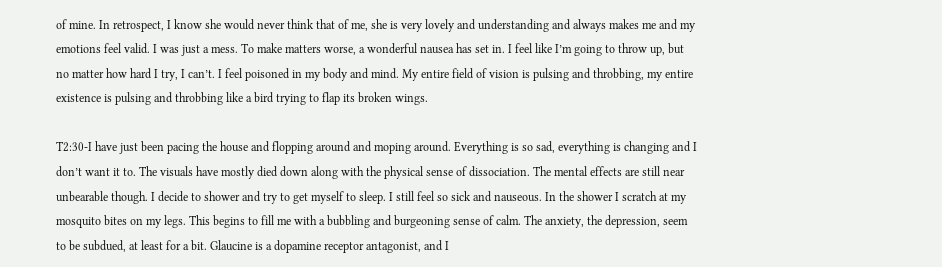of mine. In retrospect, I know she would never think that of me, she is very lovely and understanding and always makes me and my emotions feel valid. I was just a mess. To make matters worse, a wonderful nausea has set in. I feel like I’m going to throw up, but no matter how hard I try, I can’t. I feel poisoned in my body and mind. My entire field of vision is pulsing and throbbing, my entire existence is pulsing and throbbing like a bird trying to flap its broken wings.

T2:30-I have just been pacing the house and flopping around and moping around. Everything is so sad, everything is changing and I don’t want it to. The visuals have mostly died down along with the physical sense of dissociation. The mental effects are still near unbearable though. I decide to shower and try to get myself to sleep. I still feel so sick and nauseous. In the shower I scratch at my mosquito bites on my legs. This begins to fill me with a bubbling and burgeoning sense of calm. The anxiety, the depression, seem to be subdued, at least for a bit. Glaucine is a dopamine receptor antagonist, and I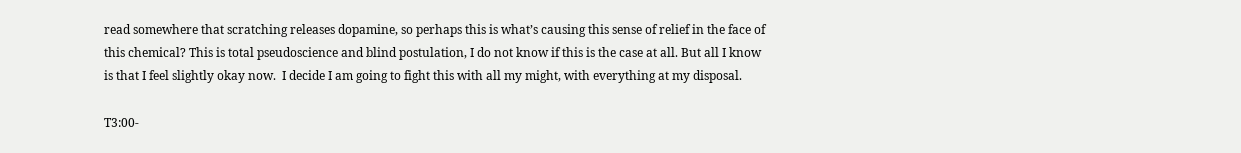read somewhere that scratching releases dopamine, so perhaps this is what’s causing this sense of relief in the face of this chemical? This is total pseudoscience and blind postulation, I do not know if this is the case at all. But all I know is that I feel slightly okay now.  I decide I am going to fight this with all my might, with everything at my disposal.

T3:00-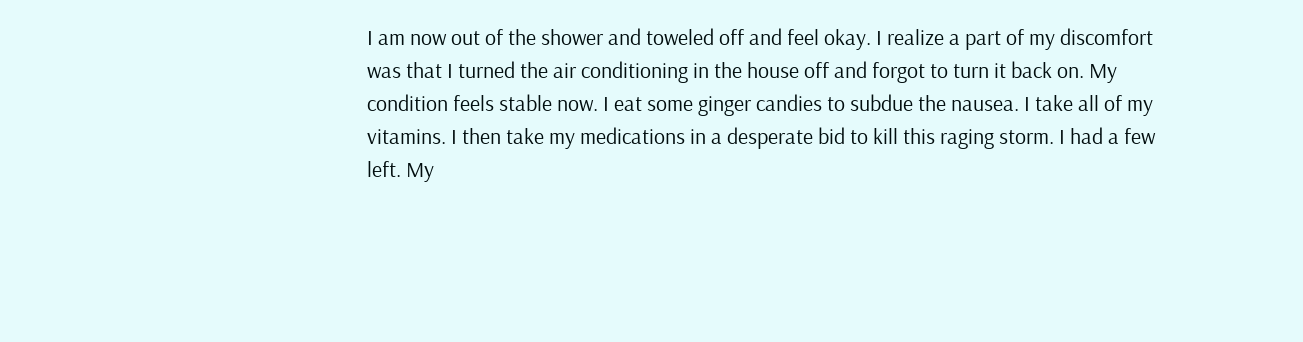I am now out of the shower and toweled off and feel okay. I realize a part of my discomfort was that I turned the air conditioning in the house off and forgot to turn it back on. My condition feels stable now. I eat some ginger candies to subdue the nausea. I take all of my vitamins. I then take my medications in a desperate bid to kill this raging storm. I had a few left. My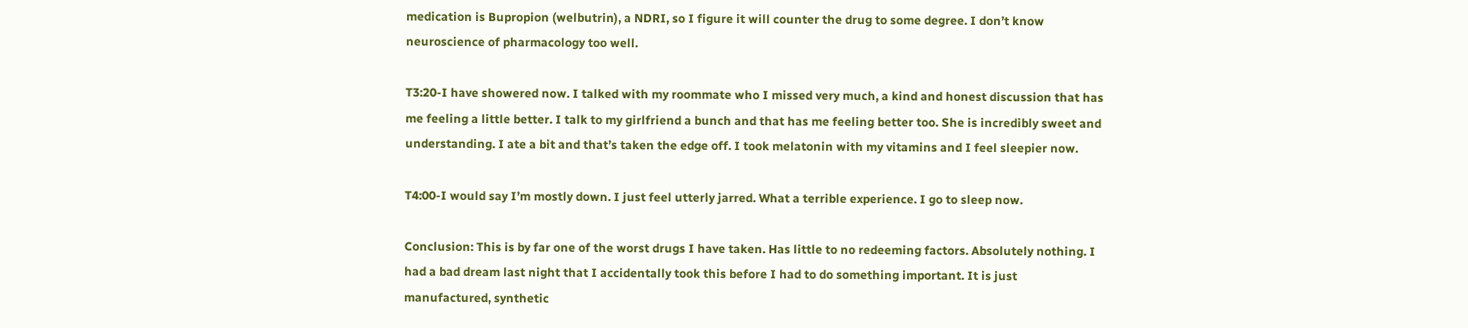medication is Bupropion (welbutrin), a NDRI, so I figure it will counter the drug to some degree. I don’t know neuroscience of pharmacology too well.

T3:20-I have showered now. I talked with my roommate who I missed very much, a kind and honest discussion that has me feeling a little better. I talk to my girlfriend a bunch and that has me feeling better too. She is incredibly sweet and understanding. I ate a bit and that’s taken the edge off. I took melatonin with my vitamins and I feel sleepier now.

T4:00-I would say I’m mostly down. I just feel utterly jarred. What a terrible experience. I go to sleep now.

Conclusion: This is by far one of the worst drugs I have taken. Has little to no redeeming factors. Absolutely nothing. I had a bad dream last night that I accidentally took this before I had to do something important. It is just manufactured, synthetic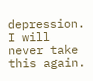depression. I will never take this again.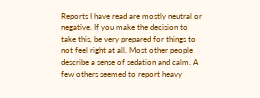Reports I have read are mostly neutral or negative. If you make the decision to take this, be very prepared for things to not feel right at all. Most other people describe a sense of sedation and calm. A few others seemed to report heavy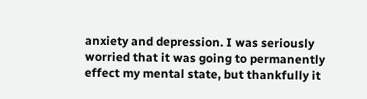anxiety and depression. I was seriously worried that it was going to permanently effect my mental state, but thankfully it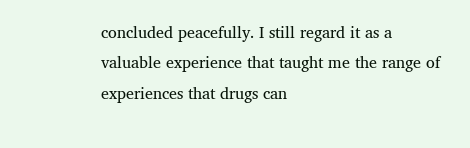concluded peacefully. I still regard it as a valuable experience that taught me the range of experiences that drugs can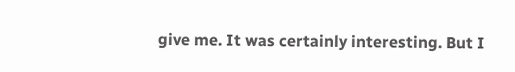give me. It was certainly interesting. But I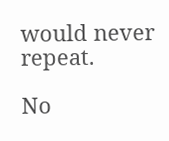would never repeat.

No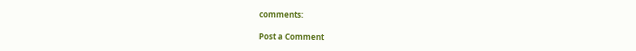comments:

Post a Comment